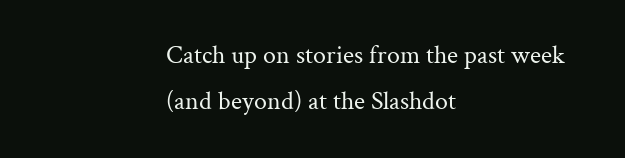Catch up on stories from the past week (and beyond) at the Slashdot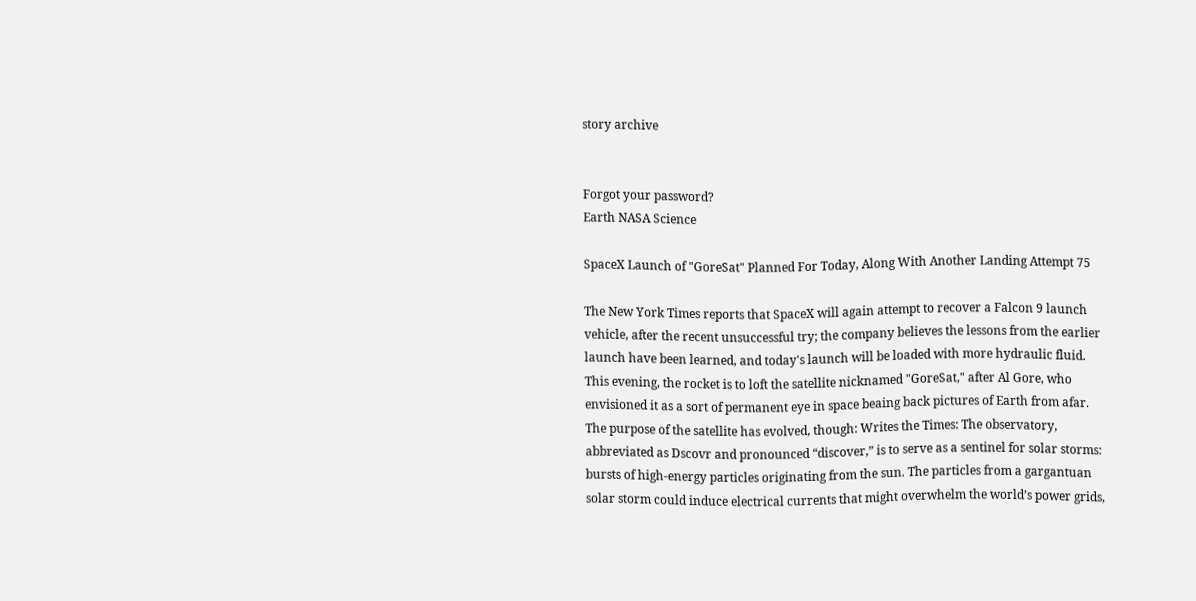story archive


Forgot your password?
Earth NASA Science

SpaceX Launch of "GoreSat" Planned For Today, Along With Another Landing Attempt 75

The New York Times reports that SpaceX will again attempt to recover a Falcon 9 launch vehicle, after the recent unsuccessful try; the company believes the lessons from the earlier launch have been learned, and today's launch will be loaded with more hydraulic fluid. This evening, the rocket is to loft the satellite nicknamed "GoreSat," after Al Gore, who envisioned it as a sort of permanent eye in space beaing back pictures of Earth from afar. The purpose of the satellite has evolved, though: Writes the Times: The observatory, abbreviated as Dscovr and pronounced “discover,” is to serve as a sentinel for solar storms: bursts of high-energy particles originating from the sun. The particles from a gargantuan solar storm could induce electrical currents that might overwhelm the world’s power grids,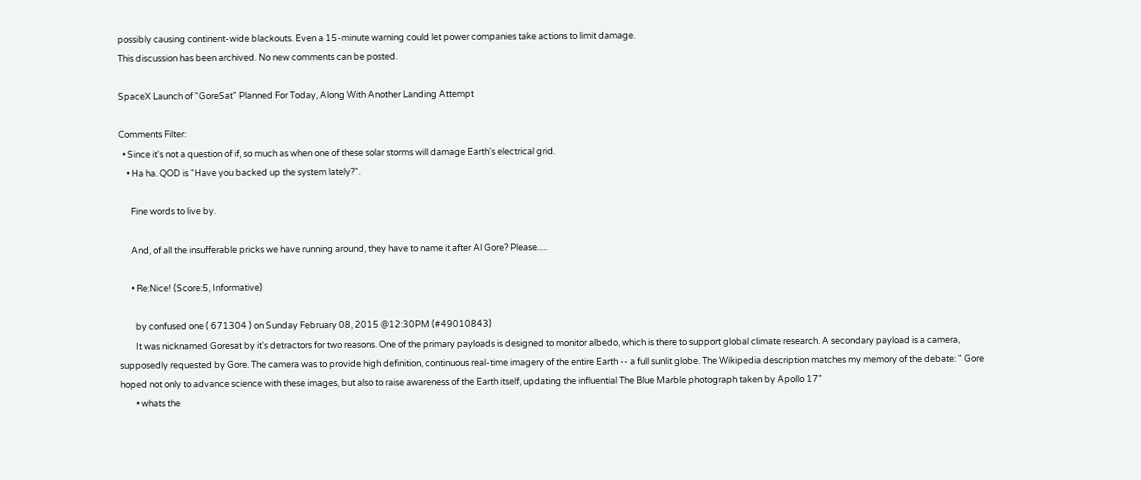possibly causing continent-wide blackouts. Even a 15-minute warning could let power companies take actions to limit damage.
This discussion has been archived. No new comments can be posted.

SpaceX Launch of "GoreSat" Planned For Today, Along With Another Landing Attempt

Comments Filter:
  • Since it's not a question of if, so much as when one of these solar storms will damage Earth's electrical grid.
    • Ha ha. QOD is "Have you backed up the system lately?".

      Fine words to live by.

      And, of all the insufferable pricks we have running around, they have to name it after Al Gore? Please.....

      • Re:Nice! (Score:5, Informative)

        by confused one ( 671304 ) on Sunday February 08, 2015 @12:30PM (#49010843)
        It was nicknamed Goresat by it's detractors for two reasons. One of the primary payloads is designed to monitor albedo, which is there to support global climate research. A secondary payload is a camera, supposedly requested by Gore. The camera was to provide high definition, continuous real-time imagery of the entire Earth -- a full sunlit globe. The Wikipedia description matches my memory of the debate: " Gore hoped not only to advance science with these images, but also to raise awareness of the Earth itself, updating the influential The Blue Marble photograph taken by Apollo 17"
        • whats the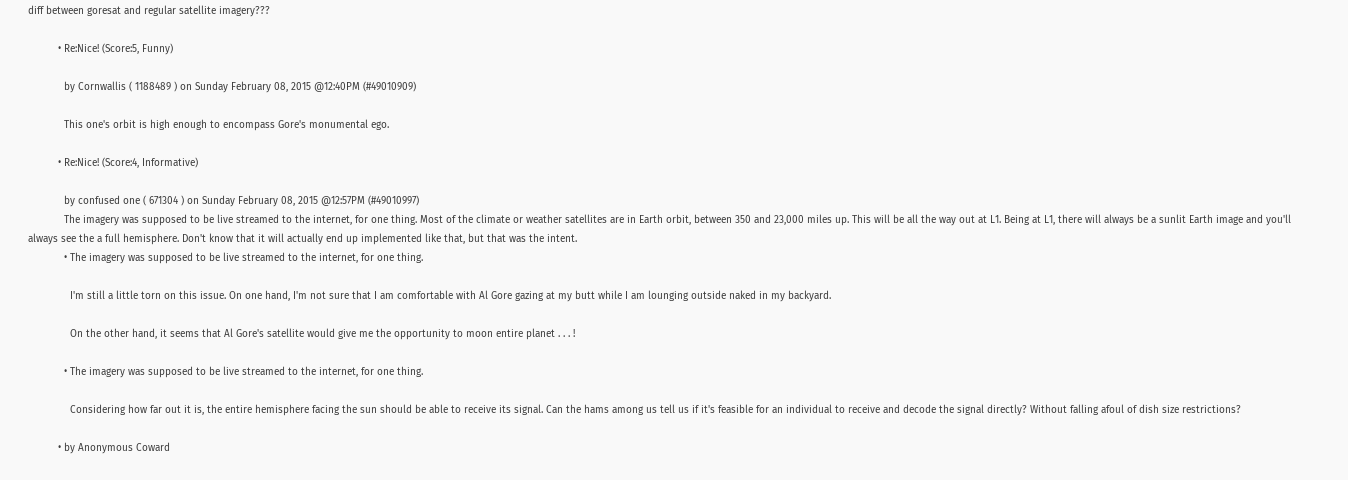diff between goresat and regular satellite imagery???

          • Re:Nice! (Score:5, Funny)

            by Cornwallis ( 1188489 ) on Sunday February 08, 2015 @12:40PM (#49010909)

            This one's orbit is high enough to encompass Gore's monumental ego.

          • Re:Nice! (Score:4, Informative)

            by confused one ( 671304 ) on Sunday February 08, 2015 @12:57PM (#49010997)
            The imagery was supposed to be live streamed to the internet, for one thing. Most of the climate or weather satellites are in Earth orbit, between 350 and 23,000 miles up. This will be all the way out at L1. Being at L1, there will always be a sunlit Earth image and you'll always see the a full hemisphere. Don't know that it will actually end up implemented like that, but that was the intent.
            • The imagery was supposed to be live streamed to the internet, for one thing.

              I'm still a little torn on this issue. On one hand, I'm not sure that I am comfortable with Al Gore gazing at my butt while I am lounging outside naked in my backyard.

              On the other hand, it seems that Al Gore's satellite would give me the opportunity to moon entire planet . . . !

            • The imagery was supposed to be live streamed to the internet, for one thing.

              Considering how far out it is, the entire hemisphere facing the sun should be able to receive its signal. Can the hams among us tell us if it's feasible for an individual to receive and decode the signal directly? Without falling afoul of dish size restrictions?

          • by Anonymous Coward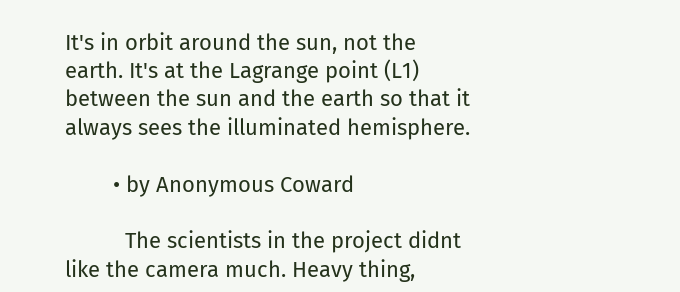It's in orbit around the sun, not the earth. It's at the Lagrange point (L1) between the sun and the earth so that it always sees the illuminated hemisphere.

        • by Anonymous Coward

          The scientists in the project didnt like the camera much. Heavy thing,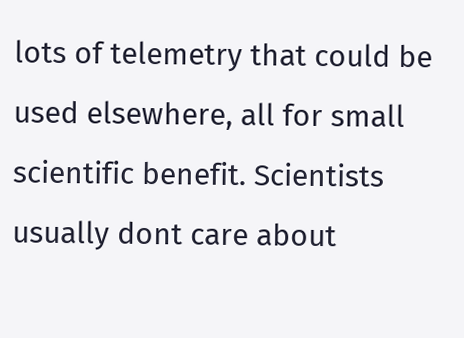lots of telemetry that could be used elsewhere, all for small scientific benefit. Scientists usually dont care about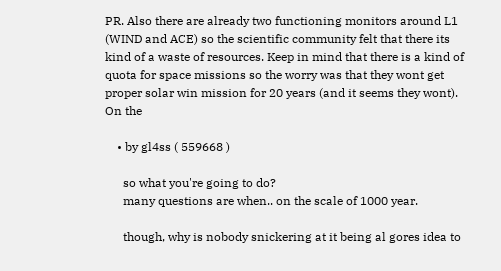PR. Also there are already two functioning monitors around L1 (WIND and ACE) so the scientific community felt that there its kind of a waste of resources. Keep in mind that there is a kind of quota for space missions so the worry was that they wont get proper solar win mission for 20 years (and it seems they wont). On the

    • by gl4ss ( 559668 )

      so what you're going to do?
      many questions are when.. on the scale of 1000 year.

      though, why is nobody snickering at it being al gores idea to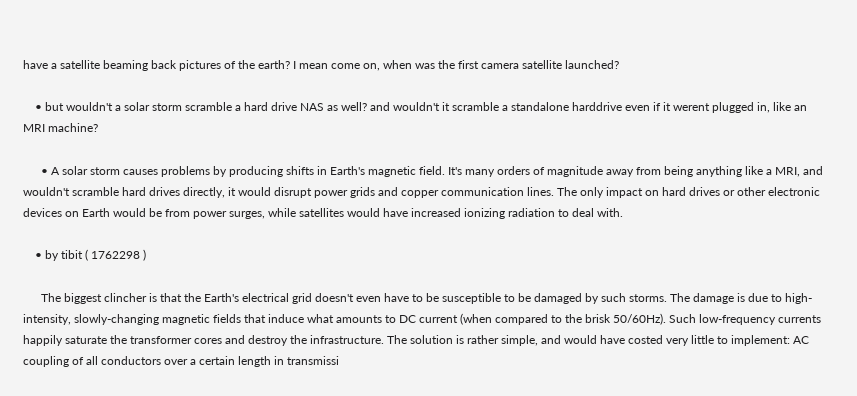have a satellite beaming back pictures of the earth? I mean come on, when was the first camera satellite launched?

    • but wouldn't a solar storm scramble a hard drive NAS as well? and wouldn't it scramble a standalone harddrive even if it werent plugged in, like an MRI machine?

      • A solar storm causes problems by producing shifts in Earth's magnetic field. It's many orders of magnitude away from being anything like a MRI, and wouldn't scramble hard drives directly, it would disrupt power grids and copper communication lines. The only impact on hard drives or other electronic devices on Earth would be from power surges, while satellites would have increased ionizing radiation to deal with.

    • by tibit ( 1762298 )

      The biggest clincher is that the Earth's electrical grid doesn't even have to be susceptible to be damaged by such storms. The damage is due to high-intensity, slowly-changing magnetic fields that induce what amounts to DC current (when compared to the brisk 50/60Hz). Such low-frequency currents happily saturate the transformer cores and destroy the infrastructure. The solution is rather simple, and would have costed very little to implement: AC coupling of all conductors over a certain length in transmissi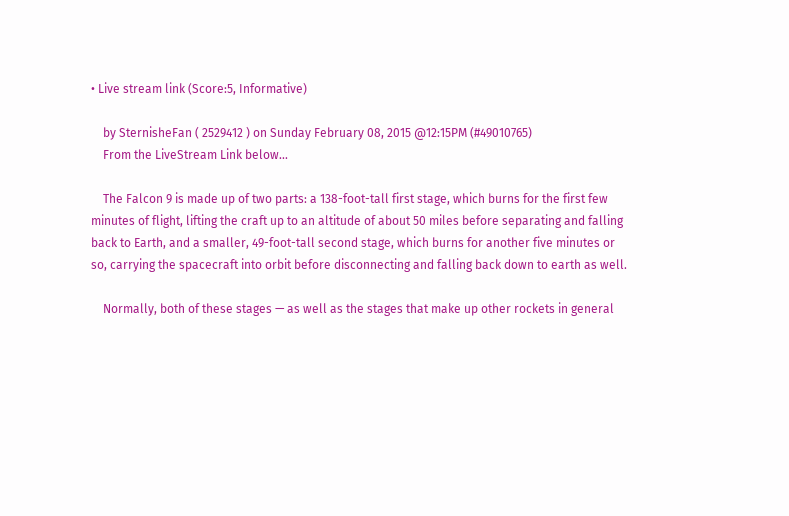• Live stream link (Score:5, Informative)

    by SternisheFan ( 2529412 ) on Sunday February 08, 2015 @12:15PM (#49010765)
    From the LiveStream Link below...

    The Falcon 9 is made up of two parts: a 138-foot-tall first stage, which burns for the first few minutes of flight, lifting the craft up to an altitude of about 50 miles before separating and falling back to Earth, and a smaller, 49-foot-tall second stage, which burns for another five minutes or so, carrying the spacecraft into orbit before disconnecting and falling back down to earth as well.

    Normally, both of these stages — as well as the stages that make up other rockets in general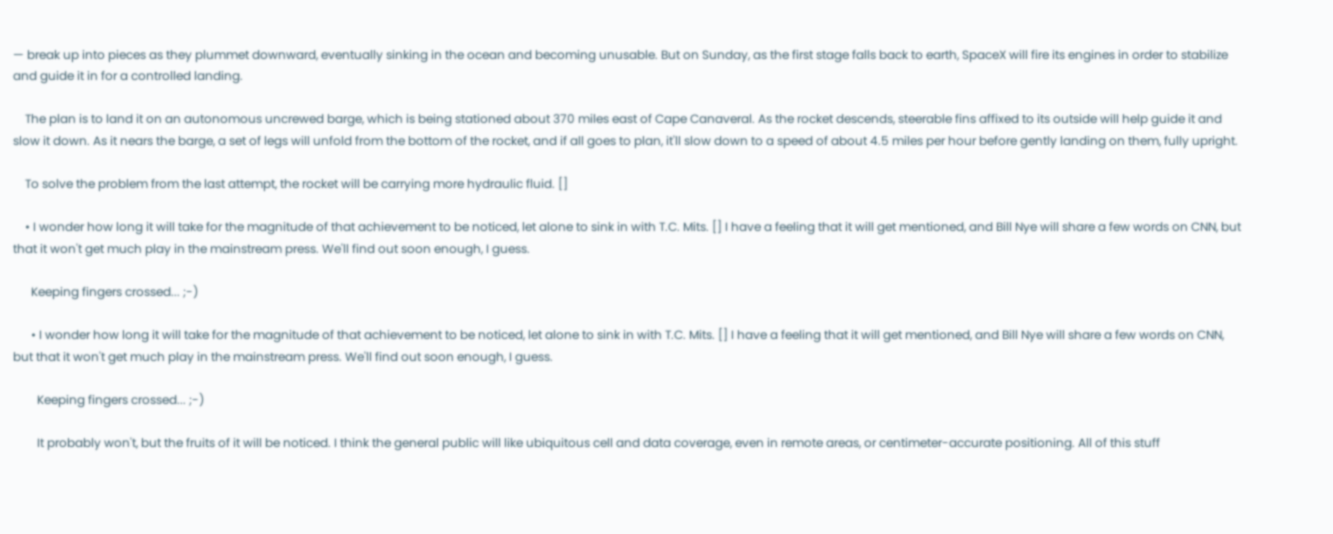— break up into pieces as they plummet downward, eventually sinking in the ocean and becoming unusable. But on Sunday, as the first stage falls back to earth, SpaceX will fire its engines in order to stabilize and guide it in for a controlled landing.

    The plan is to land it on an autonomous uncrewed barge, which is being stationed about 370 miles east of Cape Canaveral. As the rocket descends, steerable fins affixed to its outside will help guide it and slow it down. As it nears the barge, a set of legs will unfold from the bottom of the rocket, and if all goes to plan, it'll slow down to a speed of about 4.5 miles per hour before gently landing on them, fully upright.

    To solve the problem from the last attempt, the rocket will be carrying more hydraulic fluid. []

    • I wonder how long it will take for the magnitude of that achievement to be noticed, let alone to sink in with T.C. Mits. [] I have a feeling that it will get mentioned, and Bill Nye will share a few words on CNN, but that it won't get much play in the mainstream press. We'll find out soon enough, I guess.

      Keeping fingers crossed... ;-)

      • I wonder how long it will take for the magnitude of that achievement to be noticed, let alone to sink in with T.C. Mits. [] I have a feeling that it will get mentioned, and Bill Nye will share a few words on CNN, but that it won't get much play in the mainstream press. We'll find out soon enough, I guess.

        Keeping fingers crossed... ;-)

        It probably won't, but the fruits of it will be noticed. I think the general public will like ubiquitous cell and data coverage, even in remote areas, or centimeter-accurate positioning. All of this stuff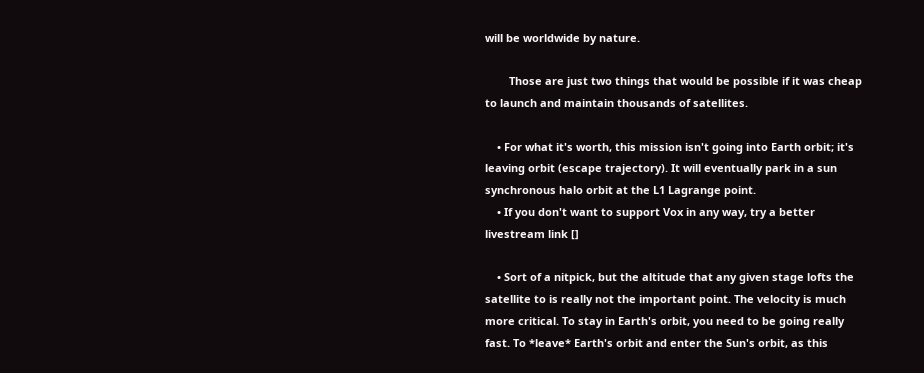will be worldwide by nature.

        Those are just two things that would be possible if it was cheap to launch and maintain thousands of satellites.

    • For what it's worth, this mission isn't going into Earth orbit; it's leaving orbit (escape trajectory). It will eventually park in a sun synchronous halo orbit at the L1 Lagrange point.
    • If you don't want to support Vox in any way, try a better livestream link []

    • Sort of a nitpick, but the altitude that any given stage lofts the satellite to is really not the important point. The velocity is much more critical. To stay in Earth's orbit, you need to be going really fast. To *leave* Earth's orbit and enter the Sun's orbit, as this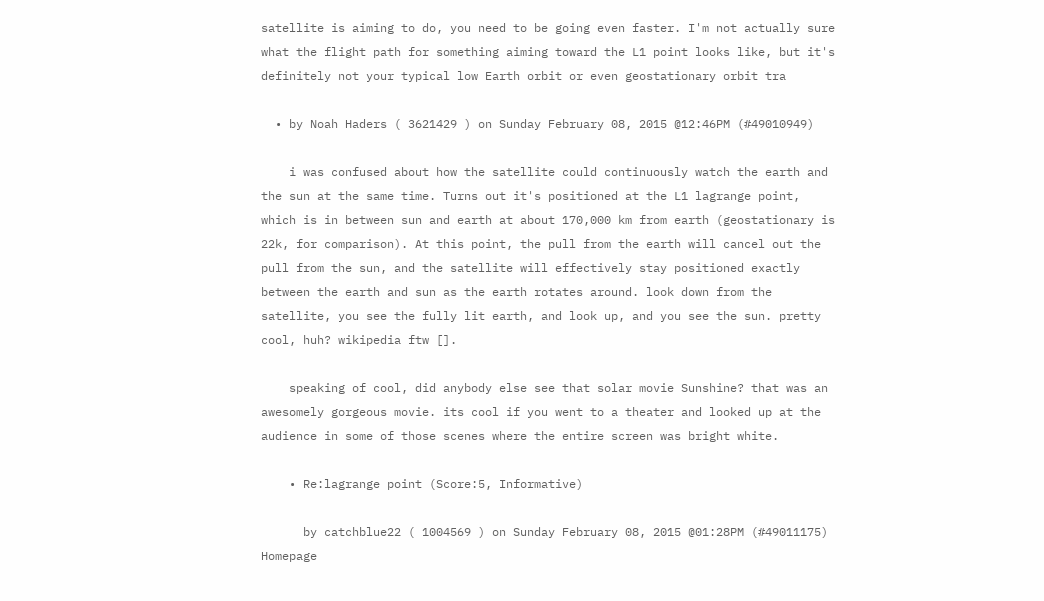satellite is aiming to do, you need to be going even faster. I'm not actually sure what the flight path for something aiming toward the L1 point looks like, but it's definitely not your typical low Earth orbit or even geostationary orbit tra

  • by Noah Haders ( 3621429 ) on Sunday February 08, 2015 @12:46PM (#49010949)

    i was confused about how the satellite could continuously watch the earth and the sun at the same time. Turns out it's positioned at the L1 lagrange point, which is in between sun and earth at about 170,000 km from earth (geostationary is 22k, for comparison). At this point, the pull from the earth will cancel out the pull from the sun, and the satellite will effectively stay positioned exactly between the earth and sun as the earth rotates around. look down from the satellite, you see the fully lit earth, and look up, and you see the sun. pretty cool, huh? wikipedia ftw [].

    speaking of cool, did anybody else see that solar movie Sunshine? that was an awesomely gorgeous movie. its cool if you went to a theater and looked up at the audience in some of those scenes where the entire screen was bright white.

    • Re:lagrange point (Score:5, Informative)

      by catchblue22 ( 1004569 ) on Sunday February 08, 2015 @01:28PM (#49011175) Homepage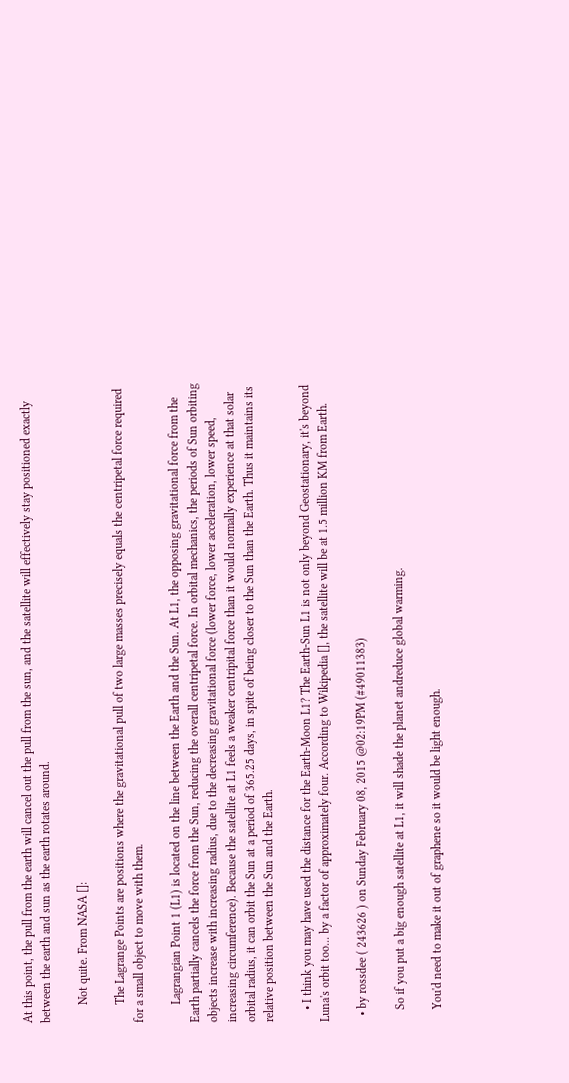At this point, the pull from the earth will cancel out the pull from the sun, and the satellite will effectively stay positioned exactly between the earth and sun as the earth rotates around.

      Not quite. From NASA []:

      The Lagrange Points are positions where the gravitational pull of two large masses precisely equals the centripetal force required for a small object to move with them.

      Lagrangian Point 1 (L1) is located on the line between the Earth and the Sun. At L1, the opposing gravitational force from the Earth partially cancels the force from the Sun, reducing the overall centripetal force. In orbital mechanics, the periods of Sun orbiting objects increase with increasing radius, due to the decreasing gravitational force (lower force, lower acceleration, lower speed, increasing circumference). Because the satellite at L1 feels a weaker centripital force than it would normally experience at that solar orbital radius, it can orbit the Sun at a period of 365.25 days, in spite of being closer to the Sun than the Earth. Thus it maintains its relative position between the Sun and the Earth.

    • I think you may have used the distance for the Earth-Moon L1? The Earth-Sun L1 is not only beyond Geostationary, it's beyond Luna's orbit too... by a factor of approximately four. According to Wikipedia [], the satellite will be at 1.5 million KM from Earth.

  • by rossdee ( 243626 ) on Sunday February 08, 2015 @02:19PM (#49011383)

    So if you put a big enough satellite at L1, it will shade the planet andreduce global warming.

    You'd need to make it out of graphene so it would be light enough.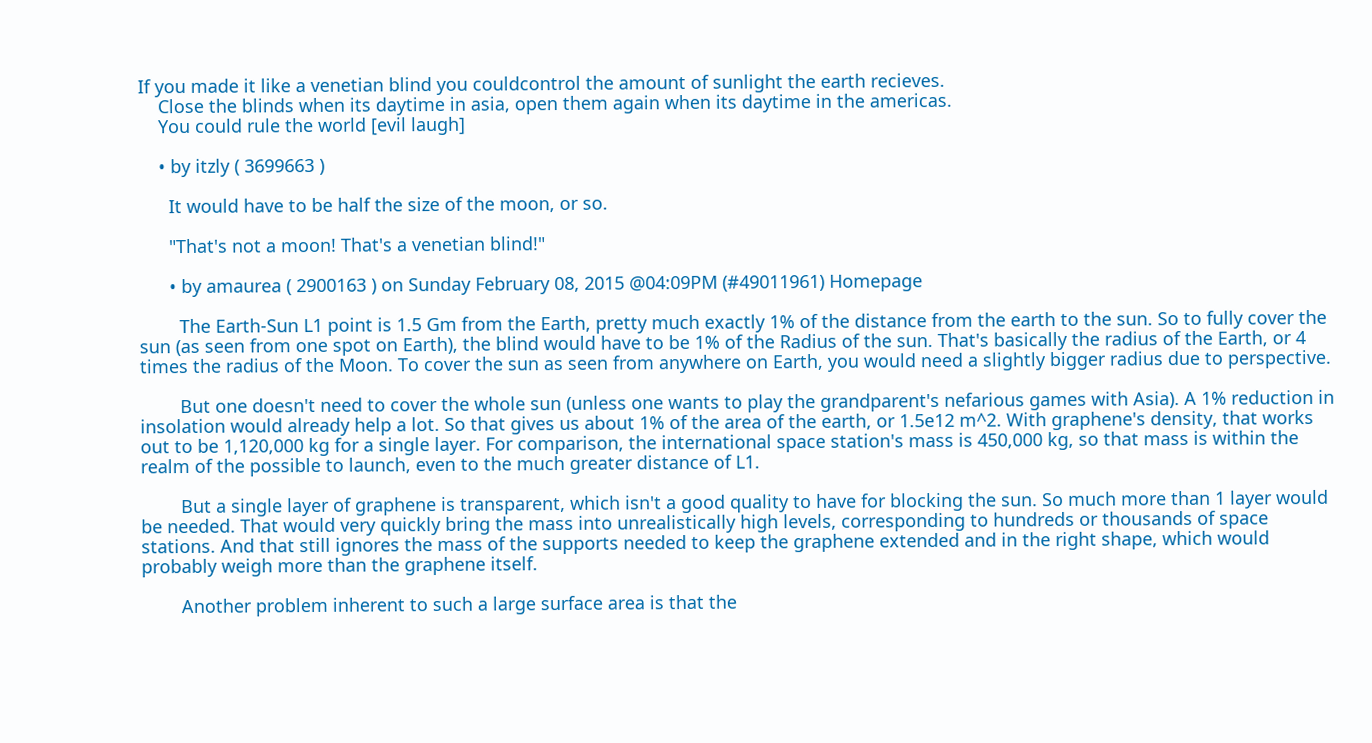If you made it like a venetian blind you couldcontrol the amount of sunlight the earth recieves.
    Close the blinds when its daytime in asia, open them again when its daytime in the americas.
    You could rule the world [evil laugh]

    • by itzly ( 3699663 )

      It would have to be half the size of the moon, or so.

      "That's not a moon! That's a venetian blind!"

      • by amaurea ( 2900163 ) on Sunday February 08, 2015 @04:09PM (#49011961) Homepage

        The Earth-Sun L1 point is 1.5 Gm from the Earth, pretty much exactly 1% of the distance from the earth to the sun. So to fully cover the sun (as seen from one spot on Earth), the blind would have to be 1% of the Radius of the sun. That's basically the radius of the Earth, or 4 times the radius of the Moon. To cover the sun as seen from anywhere on Earth, you would need a slightly bigger radius due to perspective.

        But one doesn't need to cover the whole sun (unless one wants to play the grandparent's nefarious games with Asia). A 1% reduction in insolation would already help a lot. So that gives us about 1% of the area of the earth, or 1.5e12 m^2. With graphene's density, that works out to be 1,120,000 kg for a single layer. For comparison, the international space station's mass is 450,000 kg, so that mass is within the realm of the possible to launch, even to the much greater distance of L1.

        But a single layer of graphene is transparent, which isn't a good quality to have for blocking the sun. So much more than 1 layer would be needed. That would very quickly bring the mass into unrealistically high levels, corresponding to hundreds or thousands of space stations. And that still ignores the mass of the supports needed to keep the graphene extended and in the right shape, which would probably weigh more than the graphene itself.

        Another problem inherent to such a large surface area is that the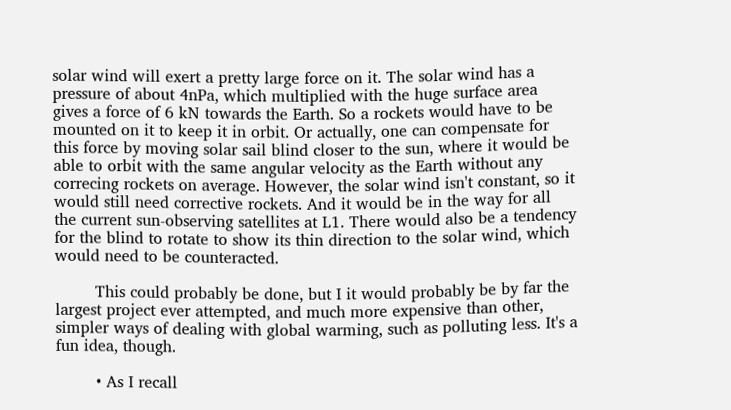solar wind will exert a pretty large force on it. The solar wind has a pressure of about 4nPa, which multiplied with the huge surface area gives a force of 6 kN towards the Earth. So a rockets would have to be mounted on it to keep it in orbit. Or actually, one can compensate for this force by moving solar sail blind closer to the sun, where it would be able to orbit with the same angular velocity as the Earth without any correcing rockets on average. However, the solar wind isn't constant, so it would still need corrective rockets. And it would be in the way for all the current sun-observing satellites at L1. There would also be a tendency for the blind to rotate to show its thin direction to the solar wind, which would need to be counteracted.

        This could probably be done, but I it would probably be by far the largest project ever attempted, and much more expensive than other, simpler ways of dealing with global warming, such as polluting less. It's a fun idea, though.

        • As I recall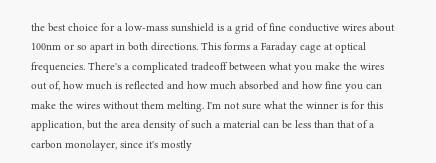the best choice for a low-mass sunshield is a grid of fine conductive wires about 100nm or so apart in both directions. This forms a Faraday cage at optical frequencies. There's a complicated tradeoff between what you make the wires out of, how much is reflected and how much absorbed and how fine you can make the wires without them melting. I'm not sure what the winner is for this application, but the area density of such a material can be less than that of a carbon monolayer, since it's mostly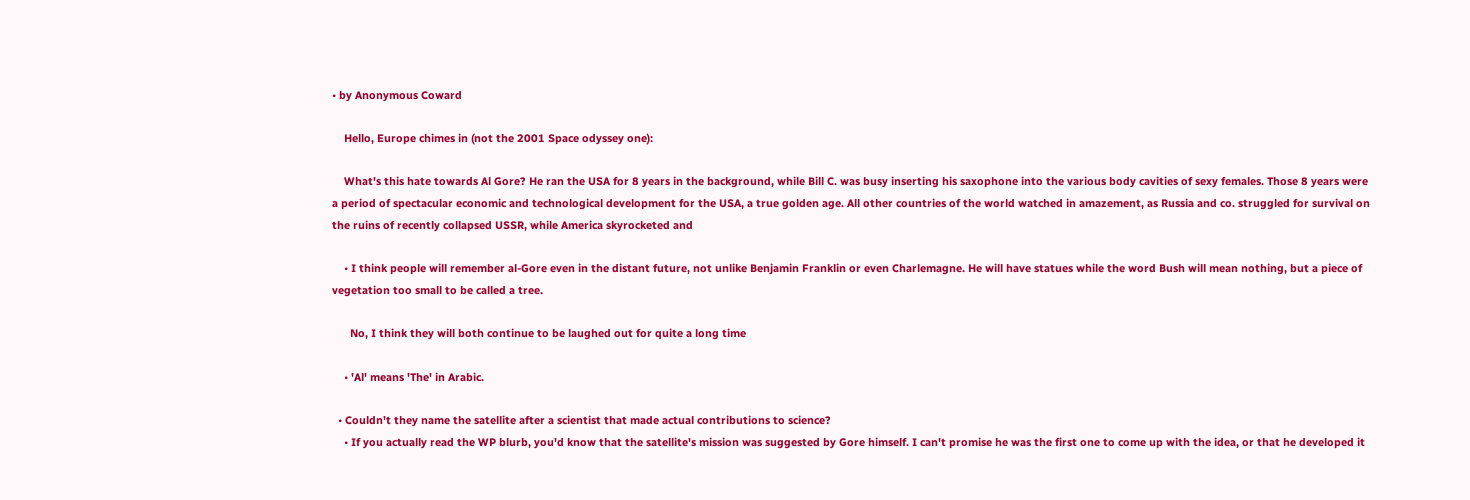• by Anonymous Coward

    Hello, Europe chimes in (not the 2001 Space odyssey one):

    What's this hate towards Al Gore? He ran the USA for 8 years in the background, while Bill C. was busy inserting his saxophone into the various body cavities of sexy females. Those 8 years were a period of spectacular economic and technological development for the USA, a true golden age. All other countries of the world watched in amazement, as Russia and co. struggled for survival on the ruins of recently collapsed USSR, while America skyrocketed and

    • I think people will remember al-Gore even in the distant future, not unlike Benjamin Franklin or even Charlemagne. He will have statues while the word Bush will mean nothing, but a piece of vegetation too small to be called a tree.

      No, I think they will both continue to be laughed out for quite a long time

    • 'Al' means 'The' in Arabic.

  • Couldn't they name the satellite after a scientist that made actual contributions to science?
    • If you actually read the WP blurb, you'd know that the satellite's mission was suggested by Gore himself. I can't promise he was the first one to come up with the idea, or that he developed it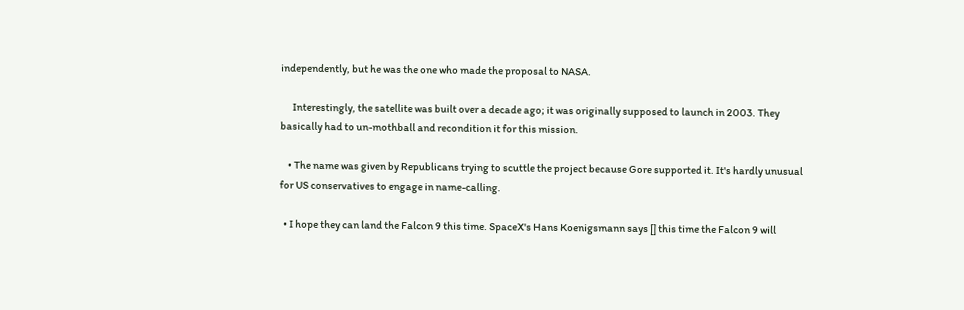independently, but he was the one who made the proposal to NASA.

      Interestingly, the satellite was built over a decade ago; it was originally supposed to launch in 2003. They basically had to un-mothball and recondition it for this mission.

    • The name was given by Republicans trying to scuttle the project because Gore supported it. It's hardly unusual for US conservatives to engage in name-calling.

  • I hope they can land the Falcon 9 this time. SpaceX's Hans Koenigsmann says [] this time the Falcon 9 will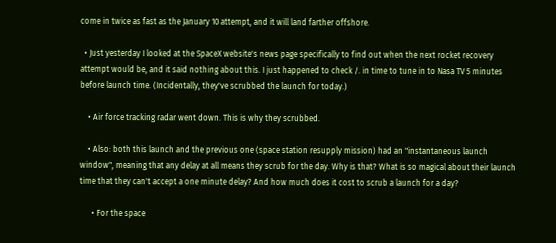come in twice as fast as the January 10 attempt, and it will land farther offshore.

  • Just yesterday I looked at the SpaceX website's news page specifically to find out when the next rocket recovery attempt would be, and it said nothing about this. I just happened to check /. in time to tune in to Nasa TV 5 minutes before launch time. (Incidentally, they've scrubbed the launch for today.)

    • Air force tracking radar went down. This is why they scrubbed.

    • Also: both this launch and the previous one (space station resupply mission) had an "instantaneous launch window", meaning that any delay at all means they scrub for the day. Why is that? What is so magical about their launch time that they can't accept a one minute delay? And how much does it cost to scrub a launch for a day?

      • For the space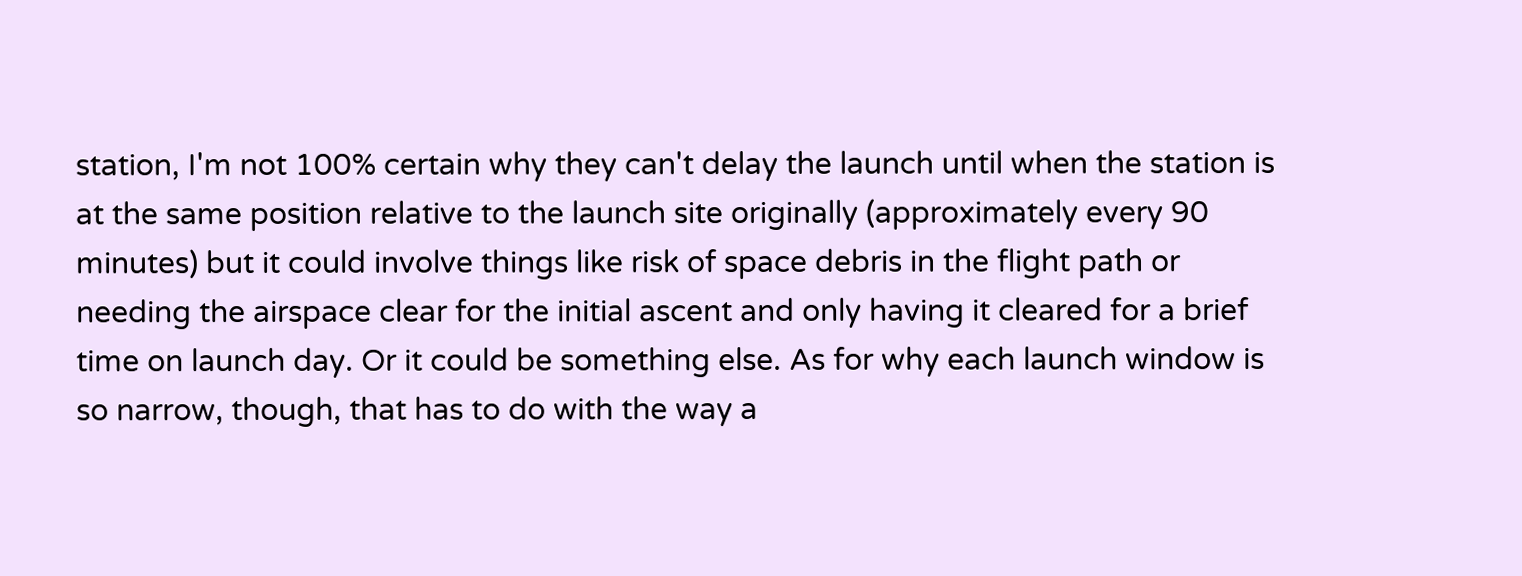station, I'm not 100% certain why they can't delay the launch until when the station is at the same position relative to the launch site originally (approximately every 90 minutes) but it could involve things like risk of space debris in the flight path or needing the airspace clear for the initial ascent and only having it cleared for a brief time on launch day. Or it could be something else. As for why each launch window is so narrow, though, that has to do with the way a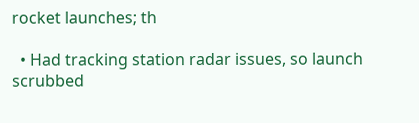rocket launches; th

  • Had tracking station radar issues, so launch scrubbed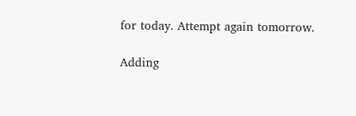for today. Attempt again tomorrow.

Adding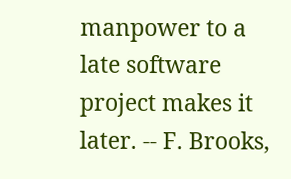manpower to a late software project makes it later. -- F. Brooks,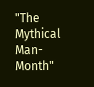"The Mythical Man-Month"